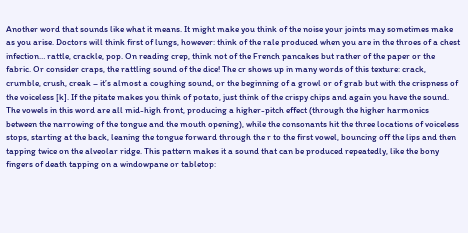Another word that sounds like what it means. It might make you think of the noise your joints may sometimes make as you arise. Doctors will think first of lungs, however: think of the rale produced when you are in the throes of a chest infection… rattle, crackle, pop. On reading crep, think not of the French pancakes but rather of the paper or the fabric. Or consider craps, the rattling sound of the dice! The cr shows up in many words of this texture: crack, crumble, crush, creak – it’s almost a coughing sound, or the beginning of a growl or of grab but with the crispness of the voiceless [k]. If the pitate makes you think of potato, just think of the crispy chips and again you have the sound. The vowels in this word are all mid-high front, producing a higher-pitch effect (through the higher harmonics between the narrowing of the tongue and the mouth opening), while the consonants hit the three locations of voiceless stops, starting at the back, leaning the tongue forward through the r to the first vowel, bouncing off the lips and then tapping twice on the alveolar ridge. This pattern makes it a sound that can be produced repeatedly, like the bony fingers of death tapping on a windowpane or tabletop: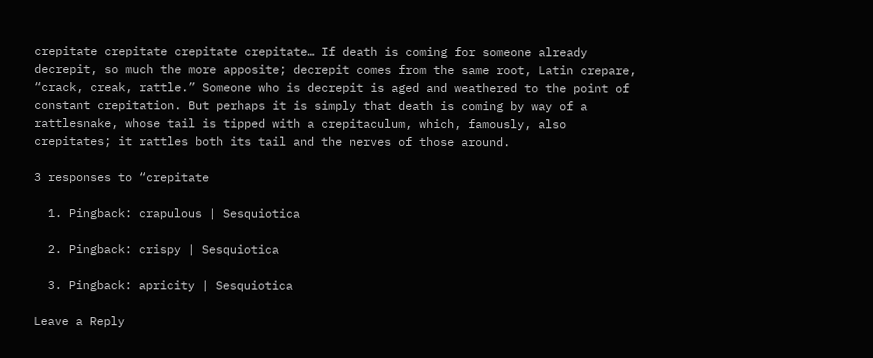crepitate crepitate crepitate crepitate… If death is coming for someone already decrepit, so much the more apposite; decrepit comes from the same root, Latin crepare, “crack, creak, rattle.” Someone who is decrepit is aged and weathered to the point of constant crepitation. But perhaps it is simply that death is coming by way of a rattlesnake, whose tail is tipped with a crepitaculum, which, famously, also crepitates; it rattles both its tail and the nerves of those around.

3 responses to “crepitate

  1. Pingback: crapulous | Sesquiotica

  2. Pingback: crispy | Sesquiotica

  3. Pingback: apricity | Sesquiotica

Leave a Reply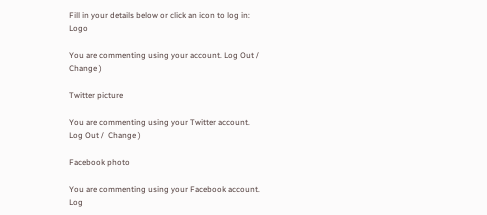Fill in your details below or click an icon to log in: Logo

You are commenting using your account. Log Out /  Change )

Twitter picture

You are commenting using your Twitter account. Log Out /  Change )

Facebook photo

You are commenting using your Facebook account. Log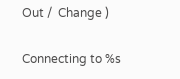Out /  Change )

Connecting to %s